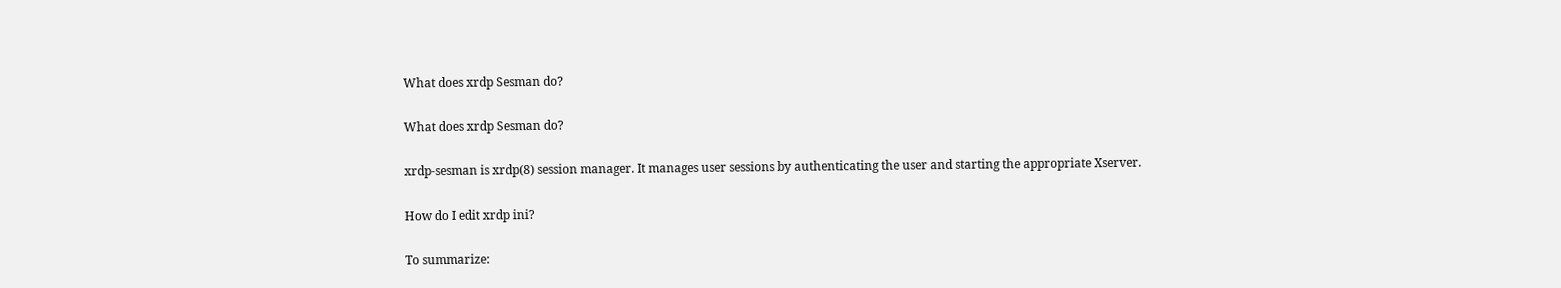What does xrdp Sesman do?

What does xrdp Sesman do?

xrdp-sesman is xrdp(8) session manager. It manages user sessions by authenticating the user and starting the appropriate Xserver.

How do I edit xrdp ini?

To summarize: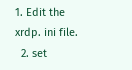1. Edit the xrdp. ini file.
  2. set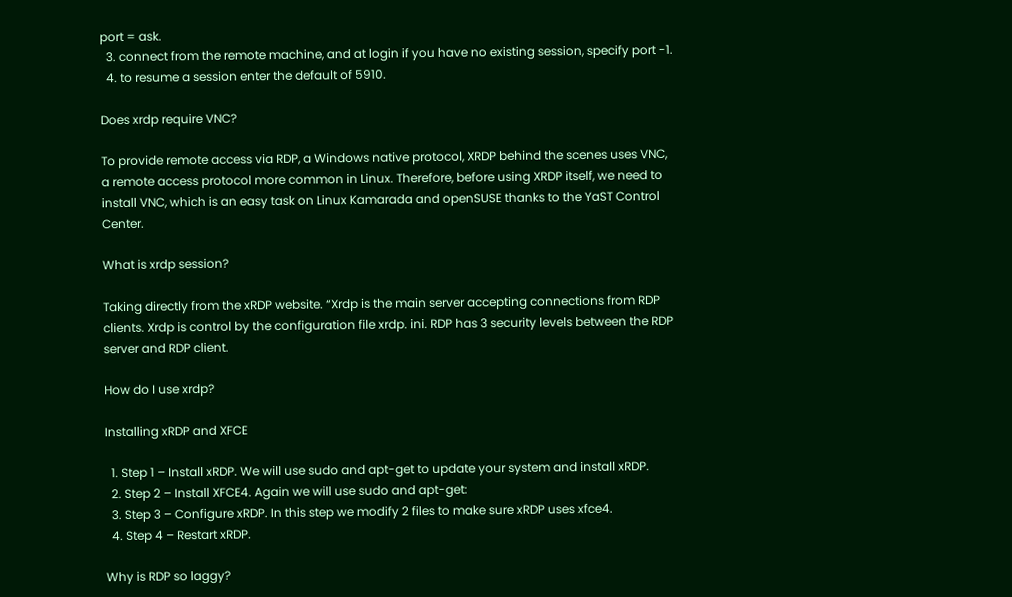port = ask.
  3. connect from the remote machine, and at login if you have no existing session, specify port -1.
  4. to resume a session enter the default of 5910.

Does xrdp require VNC?

To provide remote access via RDP, a Windows native protocol, XRDP behind the scenes uses VNC, a remote access protocol more common in Linux. Therefore, before using XRDP itself, we need to install VNC, which is an easy task on Linux Kamarada and openSUSE thanks to the YaST Control Center.

What is xrdp session?

Taking directly from the xRDP website. “Xrdp is the main server accepting connections from RDP clients. Xrdp is control by the configuration file xrdp. ini. RDP has 3 security levels between the RDP server and RDP client.

How do I use xrdp?

Installing xRDP and XFCE

  1. Step 1 – Install xRDP. We will use sudo and apt-get to update your system and install xRDP.
  2. Step 2 – Install XFCE4. Again we will use sudo and apt-get:
  3. Step 3 – Configure xRDP. In this step we modify 2 files to make sure xRDP uses xfce4.
  4. Step 4 – Restart xRDP.

Why is RDP so laggy?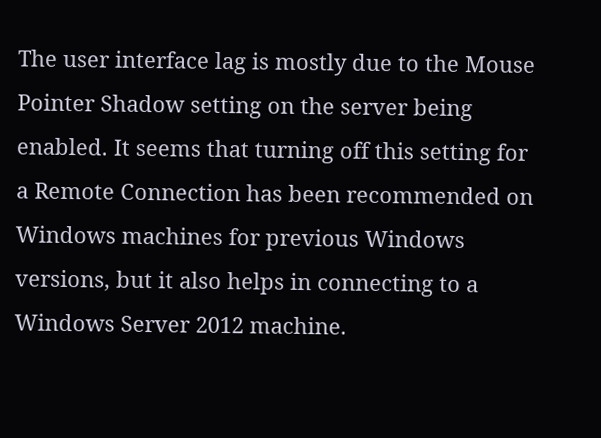The user interface lag is mostly due to the Mouse Pointer Shadow setting on the server being enabled. It seems that turning off this setting for a Remote Connection has been recommended on Windows machines for previous Windows versions, but it also helps in connecting to a Windows Server 2012 machine.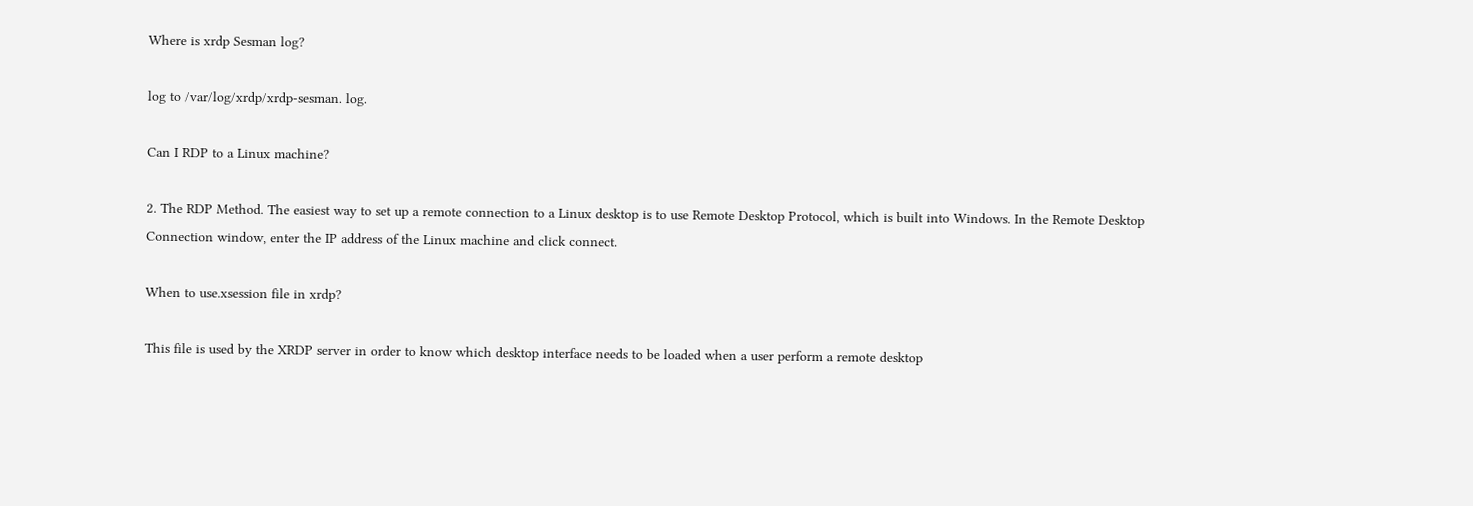Where is xrdp Sesman log?

log to /var/log/xrdp/xrdp-sesman. log.

Can I RDP to a Linux machine?

2. The RDP Method. The easiest way to set up a remote connection to a Linux desktop is to use Remote Desktop Protocol, which is built into Windows. In the Remote Desktop Connection window, enter the IP address of the Linux machine and click connect.

When to use.xsession file in xrdp?

This file is used by the XRDP server in order to know which desktop interface needs to be loaded when a user perform a remote desktop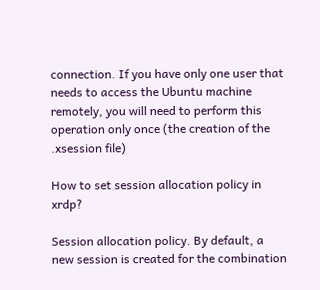connection. If you have only one user that needs to access the Ubuntu machine remotely, you will need to perform this operation only once (the creation of the .xsession file)

How to set session allocation policy in xrdp?

Session allocation policy. By default, a new session is created for the combination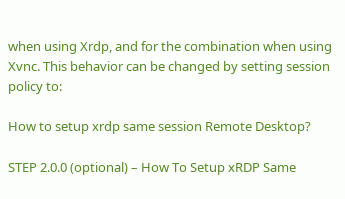when using Xrdp, and for the combination when using Xvnc. This behavior can be changed by setting session policy to:

How to setup xrdp same session Remote Desktop?

STEP 2.0.0 (optional) – How To Setup xRDP Same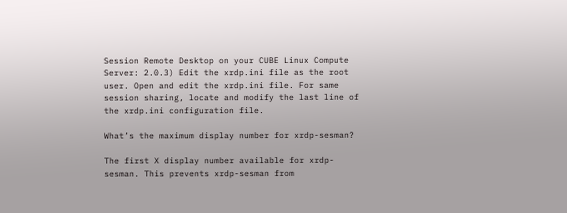Session Remote Desktop on your CUBE Linux Compute Server: 2.0.3) Edit the xrdp.ini file as the root user. Open and edit the xrdp.ini file. For same session sharing, locate and modify the last line of the xrdp.ini configuration file.

What’s the maximum display number for xrdp-sesman?

The first X display number available for xrdp-sesman. This prevents xrdp-sesman from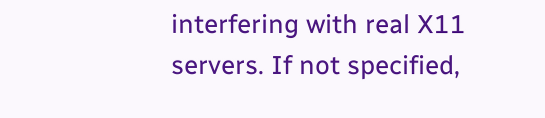interfering with real X11 servers. If not specified,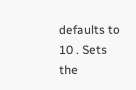defaults to 10 . Sets the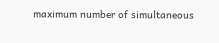maximum number of simultaneous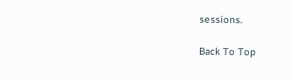sessions.

Back To Top